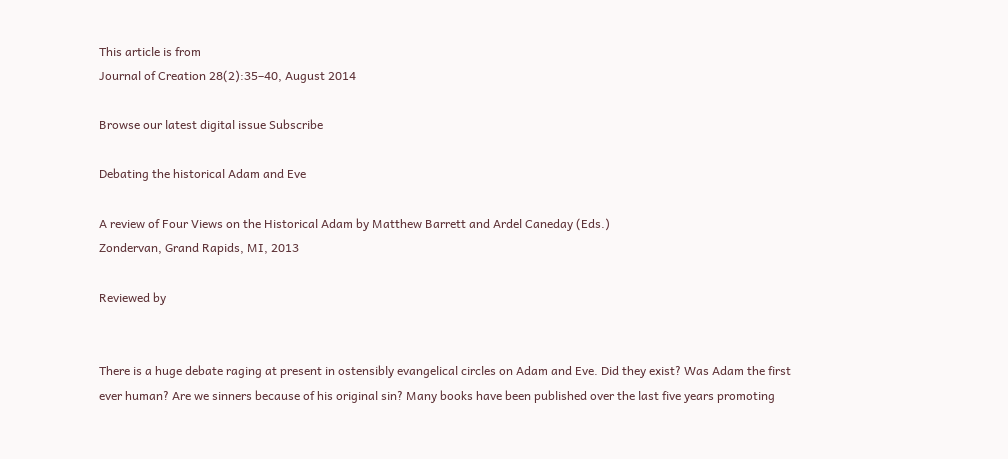This article is from
Journal of Creation 28(2):35–40, August 2014

Browse our latest digital issue Subscribe

Debating the historical Adam and Eve

A review of Four Views on the Historical Adam by Matthew Barrett and Ardel Caneday (Eds.)
Zondervan, Grand Rapids, MI, 2013

Reviewed by


There is a huge debate raging at present in ostensibly evangelical circles on Adam and Eve. Did they exist? Was Adam the first ever human? Are we sinners because of his original sin? Many books have been published over the last five years promoting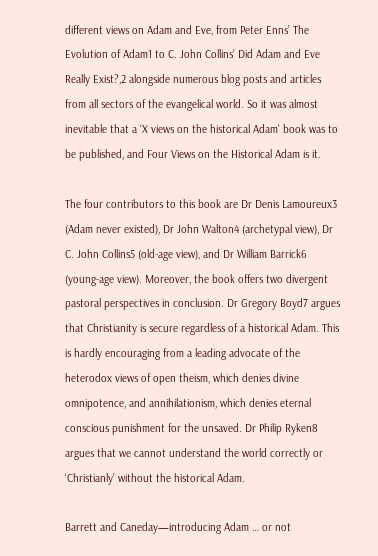different views on Adam and Eve, from Peter Enns’ The Evolution of Adam1 to C. John Collins’ Did Adam and Eve Really Exist?,2 alongside numerous blog posts and articles from all sectors of the evangelical world. So it was almost inevitable that a ‘X views on the historical Adam’ book was to be published, and Four Views on the Historical Adam is it.

The four contributors to this book are Dr Denis Lamoureux3 (Adam never existed), Dr John Walton4 (archetypal view), Dr C. John Collins5 (old-age view), and Dr William Barrick6 (young-age view). Moreover, the book offers two divergent pastoral perspectives in conclusion. Dr Gregory Boyd7 argues that Christianity is secure regardless of a historical Adam. This is hardly encouraging from a leading advocate of the heterodox views of open theism, which denies divine omnipotence, and annihilationism, which denies eternal conscious punishment for the unsaved. Dr Philip Ryken8 argues that we cannot understand the world correctly or ‘Christianly’ without the historical Adam.

Barrett and Caneday—introducing Adam … or not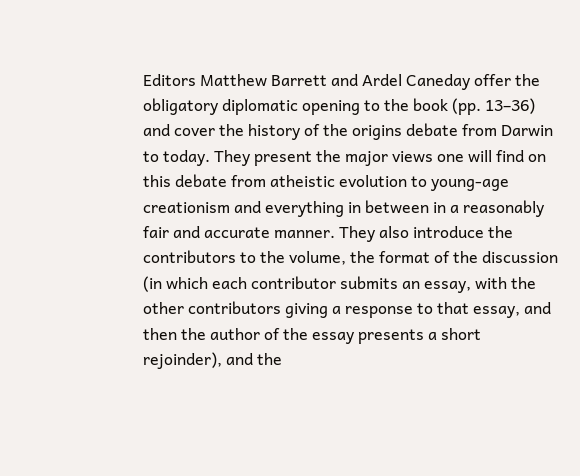Editors Matthew Barrett and Ardel Caneday offer the obligatory diplomatic opening to the book (pp. 13–36) and cover the history of the origins debate from Darwin to today. They present the major views one will find on this debate from atheistic evolution to young-age creationism and everything in between in a reasonably fair and accurate manner. They also introduce the contributors to the volume, the format of the discussion (in which each contributor submits an essay, with the other contributors giving a response to that essay, and then the author of the essay presents a short rejoinder), and the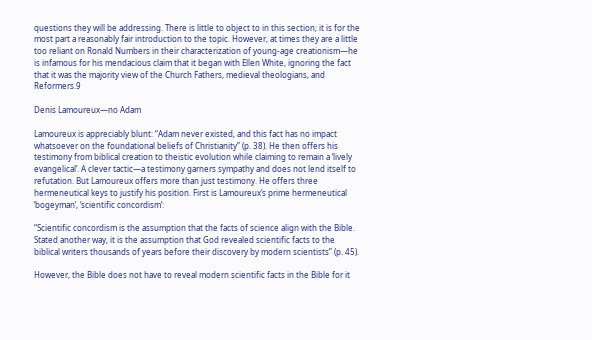questions they will be addressing. There is little to object to in this section; it is for the most part a reasonably fair introduction to the topic. However, at times they are a little too reliant on Ronald Numbers in their characterization of young-age creationism—he is infamous for his mendacious claim that it began with Ellen White, ignoring the fact that it was the majority view of the Church Fathers, medieval theologians, and Reformers.9

Denis Lamoureux—no Adam

Lamoureux is appreciably blunt: “Adam never existed, and this fact has no impact whatsoever on the foundational beliefs of Christianity” (p. 38). He then offers his testimony from biblical creation to theistic evolution while claiming to remain a ‘lively evangelical’. A clever tactic—a testimony garners sympathy and does not lend itself to refutation. But Lamoureux offers more than just testimony. He offers three hermeneutical keys to justify his position. First is Lamoureux’s prime hermeneutical ‘bogeyman’, ‘scientific concordism’:

“Scientific concordism is the assumption that the facts of science align with the Bible. Stated another way, it is the assumption that God revealed scientific facts to the biblical writers thousands of years before their discovery by modern scientists” (p. 45).

However, the Bible does not have to reveal modern scientific facts in the Bible for it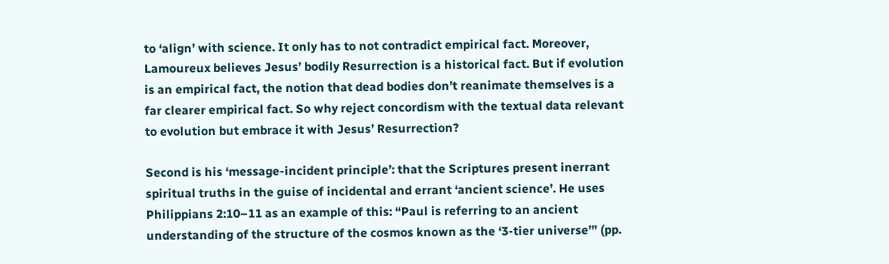to ‘align’ with science. It only has to not contradict empirical fact. Moreover, Lamoureux believes Jesus’ bodily Resurrection is a historical fact. But if evolution is an empirical fact, the notion that dead bodies don’t reanimate themselves is a far clearer empirical fact. So why reject concordism with the textual data relevant to evolution but embrace it with Jesus’ Resurrection?

Second is his ‘message-incident principle’: that the Scriptures present inerrant spiritual truths in the guise of incidental and errant ‘ancient science’. He uses Philippians 2:10–11 as an example of this: “Paul is referring to an ancient understanding of the structure of the cosmos known as the ‘3-tier universe’” (pp.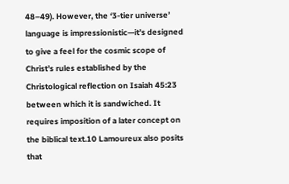48–49). However, the ‘3-tier universe’ language is impressionistic—it’s designed to give a feel for the cosmic scope of Christ’s rules established by the Christological reflection on Isaiah 45:23 between which it is sandwiched. It requires imposition of a later concept on the biblical text.10 Lamoureux also posits that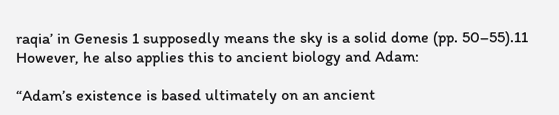raqia’ in Genesis 1 supposedly means the sky is a solid dome (pp. 50–55).11 However, he also applies this to ancient biology and Adam:

“Adam’s existence is based ultimately on an ancient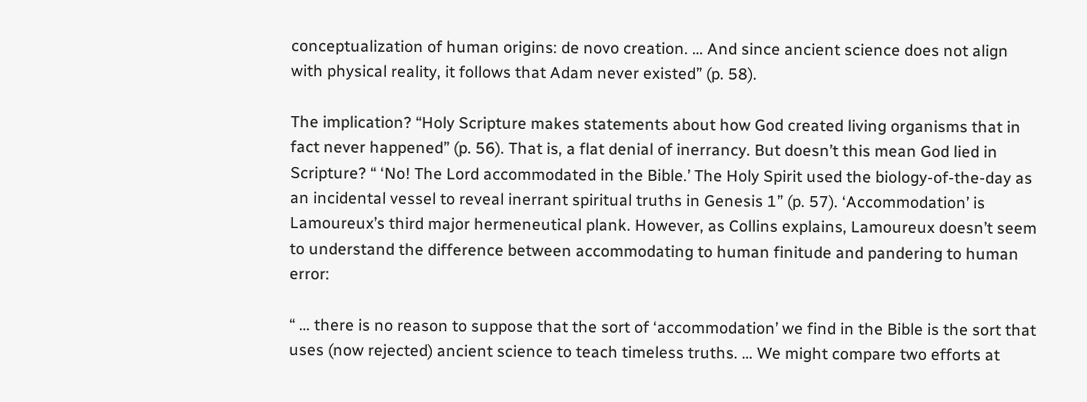conceptualization of human origins: de novo creation. … And since ancient science does not align with physical reality, it follows that Adam never existed” (p. 58).

The implication? “Holy Scripture makes statements about how God created living organisms that in fact never happened” (p. 56). That is, a flat denial of inerrancy. But doesn’t this mean God lied in Scripture? “ ‘No! The Lord accommodated in the Bible.’ The Holy Spirit used the biology-of-the-day as an incidental vessel to reveal inerrant spiritual truths in Genesis 1” (p. 57). ‘Accommodation’ is Lamoureux’s third major hermeneutical plank. However, as Collins explains, Lamoureux doesn’t seem to understand the difference between accommodating to human finitude and pandering to human error:

“ … there is no reason to suppose that the sort of ‘accommodation’ we find in the Bible is the sort that uses (now rejected) ancient science to teach timeless truths. … We might compare two efforts at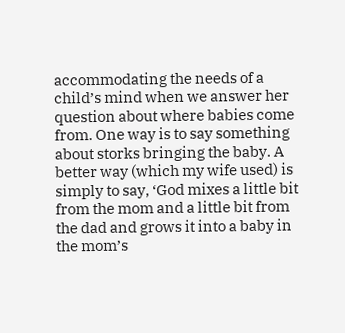accommodating the needs of a child’s mind when we answer her question about where babies come from. One way is to say something about storks bringing the baby. A better way (which my wife used) is simply to say, ‘God mixes a little bit from the mom and a little bit from the dad and grows it into a baby in the mom’s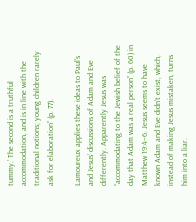tummy.’ The second is a truthful accommodation, and is in line with the traditional notions; young children rarely ask for elaboration” (p. 77).

Lamoureux applies these ideas to Paul’s and Jesus’ discussions of Adam and Eve differently. Apparently Jesus was “accommodating to the Jewish belief of the day that Adam was a real person” (p. 60) in Matthew 19:4–6. Jesus seems to have known Adam and Eve didn’t exist, which, instead of making Jesus mistaken, turns him into a liar.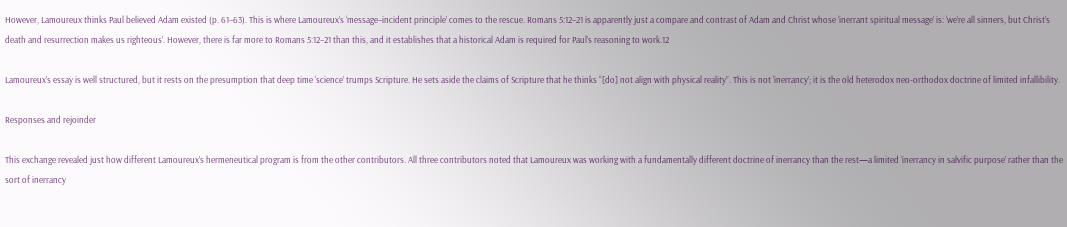However, Lamoureux thinks Paul believed Adam existed (p. 61–63). This is where Lamoureux’s ‘message–incident principle’ comes to the rescue. Romans 5:12–21 is apparently just a compare and contrast of Adam and Christ whose ‘inerrant spiritual message’ is: ‘we’re all sinners, but Christ’s death and resurrection makes us righteous’. However, there is far more to Romans 5:12–21 than this, and it establishes that a historical Adam is required for Paul’s reasoning to work.12

Lamoureux’s essay is well structured, but it rests on the presumption that deep time ‘science’ trumps Scripture. He sets aside the claims of Scripture that he thinks “[do] not align with physical reality”. This is not ‘inerrancy’; it is the old heterodox neo-orthodox doctrine of limited infallibility.

Responses and rejoinder

This exchange revealed just how different Lamoureux’s hermeneutical program is from the other contributors. All three contributors noted that Lamoureux was working with a fundamentally different doctrine of inerrancy than the rest—a limited ‘inerrancy in salvific purpose’ rather than the sort of inerrancy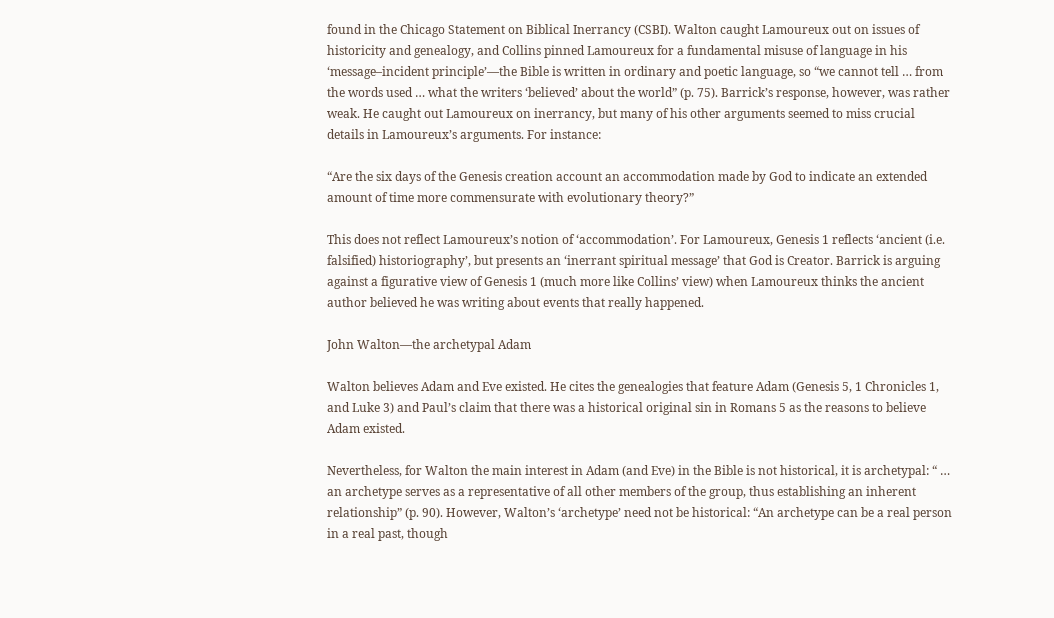found in the Chicago Statement on Biblical Inerrancy (CSBI). Walton caught Lamoureux out on issues of historicity and genealogy, and Collins pinned Lamoureux for a fundamental misuse of language in his ‘message–incident principle’—the Bible is written in ordinary and poetic language, so “we cannot tell … from the words used … what the writers ‘believed’ about the world” (p. 75). Barrick’s response, however, was rather weak. He caught out Lamoureux on inerrancy, but many of his other arguments seemed to miss crucial details in Lamoureux’s arguments. For instance:

“Are the six days of the Genesis creation account an accommodation made by God to indicate an extended amount of time more commensurate with evolutionary theory?”

This does not reflect Lamoureux’s notion of ‘accommodation’. For Lamoureux, Genesis 1 reflects ‘ancient (i.e. falsified) historiography’, but presents an ‘inerrant spiritual message’ that God is Creator. Barrick is arguing against a figurative view of Genesis 1 (much more like Collins’ view) when Lamoureux thinks the ancient author believed he was writing about events that really happened.

John Walton—the archetypal Adam

Walton believes Adam and Eve existed. He cites the genealogies that feature Adam (Genesis 5, 1 Chronicles 1, and Luke 3) and Paul’s claim that there was a historical original sin in Romans 5 as the reasons to believe Adam existed.

Nevertheless, for Walton the main interest in Adam (and Eve) in the Bible is not historical, it is archetypal: “ … an archetype serves as a representative of all other members of the group, thus establishing an inherent relationship” (p. 90). However, Walton’s ‘archetype’ need not be historical: “An archetype can be a real person in a real past, though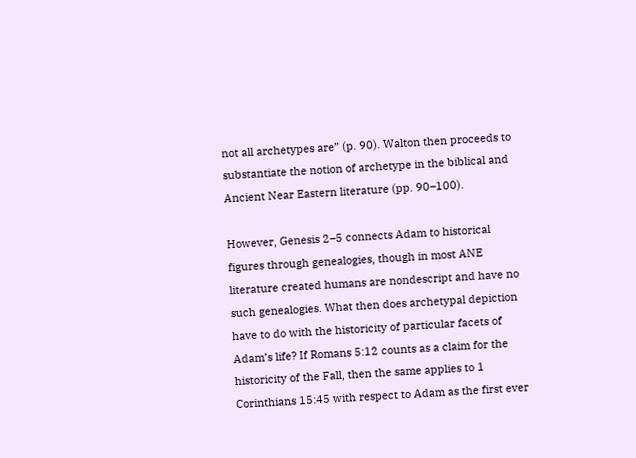not all archetypes are” (p. 90). Walton then proceeds to substantiate the notion of archetype in the biblical and Ancient Near Eastern literature (pp. 90–100).

However, Genesis 2–5 connects Adam to historical figures through genealogies, though in most ANE literature created humans are nondescript and have no such genealogies. What then does archetypal depiction have to do with the historicity of particular facets of Adam’s life? If Romans 5:12 counts as a claim for the historicity of the Fall, then the same applies to 1 Corinthians 15:45 with respect to Adam as the first ever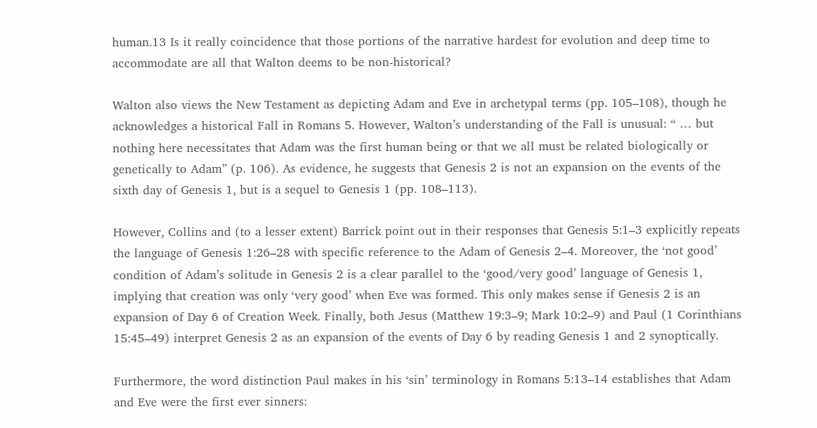human.13 Is it really coincidence that those portions of the narrative hardest for evolution and deep time to accommodate are all that Walton deems to be non-historical?

Walton also views the New Testament as depicting Adam and Eve in archetypal terms (pp. 105–108), though he acknowledges a historical Fall in Romans 5. However, Walton’s understanding of the Fall is unusual: “ … but nothing here necessitates that Adam was the first human being or that we all must be related biologically or genetically to Adam” (p. 106). As evidence, he suggests that Genesis 2 is not an expansion on the events of the sixth day of Genesis 1, but is a sequel to Genesis 1 (pp. 108–113).

However, Collins and (to a lesser extent) Barrick point out in their responses that Genesis 5:1–3 explicitly repeats the language of Genesis 1:26–28 with specific reference to the Adam of Genesis 2–4. Moreover, the ‘not good’ condition of Adam’s solitude in Genesis 2 is a clear parallel to the ‘good/very good’ language of Genesis 1, implying that creation was only ‘very good’ when Eve was formed. This only makes sense if Genesis 2 is an expansion of Day 6 of Creation Week. Finally, both Jesus (Matthew 19:3–9; Mark 10:2–9) and Paul (1 Corinthians 15:45–49) interpret Genesis 2 as an expansion of the events of Day 6 by reading Genesis 1 and 2 synoptically.

Furthermore, the word distinction Paul makes in his ‘sin’ terminology in Romans 5:13–14 establishes that Adam and Eve were the first ever sinners: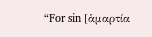“For sin [ἁμαρτία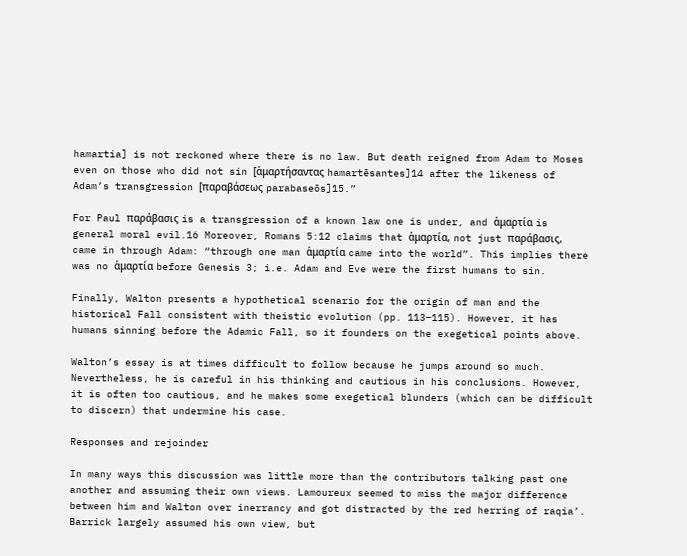hamartia] is not reckoned where there is no law. But death reigned from Adam to Moses even on those who did not sin [ἁμαρτήσαντας hamartēsantes]14 after the likeness of Adam’s transgression [παραβάσεως parabaseōs]15.”

For Paul παράβασις is a transgression of a known law one is under, and ἁμαρτία is general moral evil.16 Moreover, Romans 5:12 claims that ἁμαρτία, not just παράβασις, came in through Adam: “through one man ἁμαρτία came into the world”. This implies there was no ἁμαρτία before Genesis 3; i.e. Adam and Eve were the first humans to sin.

Finally, Walton presents a hypothetical scenario for the origin of man and the historical Fall consistent with theistic evolution (pp. 113–115). However, it has humans sinning before the Adamic Fall, so it founders on the exegetical points above.

Walton’s essay is at times difficult to follow because he jumps around so much. Nevertheless, he is careful in his thinking and cautious in his conclusions. However, it is often too cautious, and he makes some exegetical blunders (which can be difficult to discern) that undermine his case.

Responses and rejoinder

In many ways this discussion was little more than the contributors talking past one another and assuming their own views. Lamoureux seemed to miss the major difference between him and Walton over inerrancy and got distracted by the red herring of raqia’. Barrick largely assumed his own view, but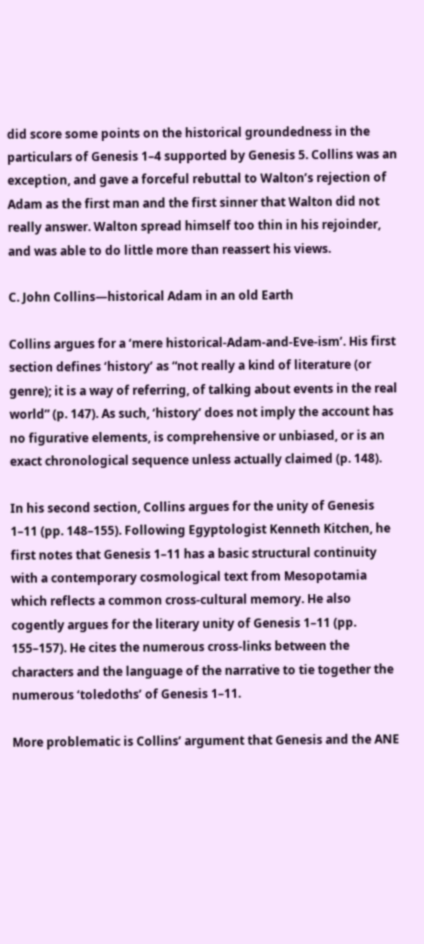did score some points on the historical groundedness in the particulars of Genesis 1–4 supported by Genesis 5. Collins was an exception, and gave a forceful rebuttal to Walton’s rejection of Adam as the first man and the first sinner that Walton did not really answer. Walton spread himself too thin in his rejoinder, and was able to do little more than reassert his views.

C. John Collins—historical Adam in an old Earth

Collins argues for a ‘mere historical-Adam-and-Eve-ism’. His first section defines ‘history’ as “not really a kind of literature (or genre); it is a way of referring, of talking about events in the real world” (p. 147). As such, ‘history’ does not imply the account has no figurative elements, is comprehensive or unbiased, or is an exact chronological sequence unless actually claimed (p. 148).

In his second section, Collins argues for the unity of Genesis 1–11 (pp. 148–155). Following Egyptologist Kenneth Kitchen, he first notes that Genesis 1–11 has a basic structural continuity with a contemporary cosmological text from Mesopotamia which reflects a common cross-cultural memory. He also cogently argues for the literary unity of Genesis 1–11 (pp. 155–157). He cites the numerous cross-links between the characters and the language of the narrative to tie together the numerous ‘toledoths’ of Genesis 1–11.

More problematic is Collins’ argument that Genesis and the ANE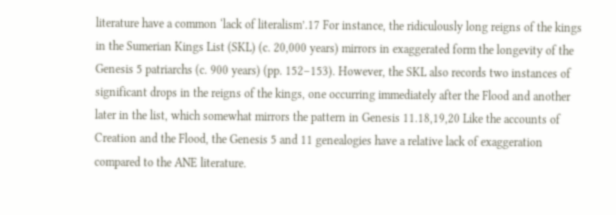literature have a common ‘lack of literalism’.17 For instance, the ridiculously long reigns of the kings in the Sumerian Kings List (SKL) (c. 20,000 years) mirrors in exaggerated form the longevity of the Genesis 5 patriarchs (c. 900 years) (pp. 152–153). However, the SKL also records two instances of significant drops in the reigns of the kings, one occurring immediately after the Flood and another later in the list, which somewhat mirrors the pattern in Genesis 11.18,19,20 Like the accounts of Creation and the Flood, the Genesis 5 and 11 genealogies have a relative lack of exaggeration compared to the ANE literature.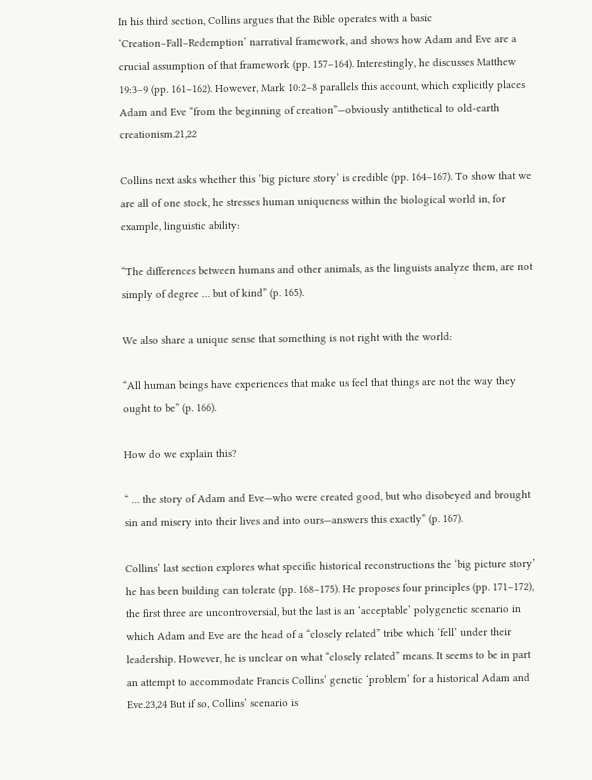In his third section, Collins argues that the Bible operates with a basic ‘Creation–Fall–Redemption’ narratival framework, and shows how Adam and Eve are a crucial assumption of that framework (pp. 157–164). Interestingly, he discusses Matthew 19:3–9 (pp. 161–162). However, Mark 10:2–8 parallels this account, which explicitly places Adam and Eve “from the beginning of creation”—obviously antithetical to old-earth creationism.21,22

Collins next asks whether this ‘big picture story’ is credible (pp. 164–167). To show that we are all of one stock, he stresses human uniqueness within the biological world in, for example, linguistic ability:

“The differences between humans and other animals, as the linguists analyze them, are not simply of degree … but of kind” (p. 165).

We also share a unique sense that something is not right with the world:

“All human beings have experiences that make us feel that things are not the way they ought to be” (p. 166).

How do we explain this?

“ … the story of Adam and Eve—who were created good, but who disobeyed and brought sin and misery into their lives and into ours—answers this exactly” (p. 167).

Collins’ last section explores what specific historical reconstructions the ‘big picture story’ he has been building can tolerate (pp. 168–175). He proposes four principles (pp. 171–172), the first three are uncontroversial, but the last is an ‘acceptable’ polygenetic scenario in which Adam and Eve are the head of a “closely related” tribe which ‘fell’ under their leadership. However, he is unclear on what “closely related” means. It seems to be in part an attempt to accommodate Francis Collins’ genetic ‘problem’ for a historical Adam and Eve.23,24 But if so, Collins’ scenario is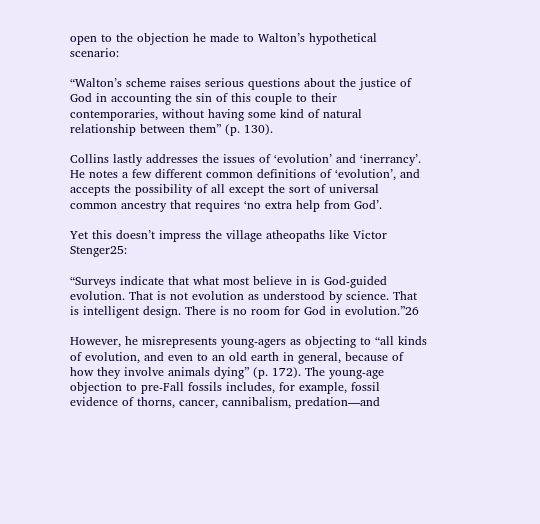open to the objection he made to Walton’s hypothetical scenario:

“Walton’s scheme raises serious questions about the justice of God in accounting the sin of this couple to their contemporaries, without having some kind of natural relationship between them” (p. 130).

Collins lastly addresses the issues of ‘evolution’ and ‘inerrancy’. He notes a few different common definitions of ‘evolution’, and accepts the possibility of all except the sort of universal common ancestry that requires ‘no extra help from God’.

Yet this doesn’t impress the village atheopaths like Victor Stenger25:

“Surveys indicate that what most believe in is God-guided evolution. That is not evolution as understood by science. That is intelligent design. There is no room for God in evolution.”26

However, he misrepresents young-agers as objecting to “all kinds of evolution, and even to an old earth in general, because of how they involve animals dying” (p. 172). The young-age objection to pre-Fall fossils includes, for example, fossil evidence of thorns, cancer, cannibalism, predation—and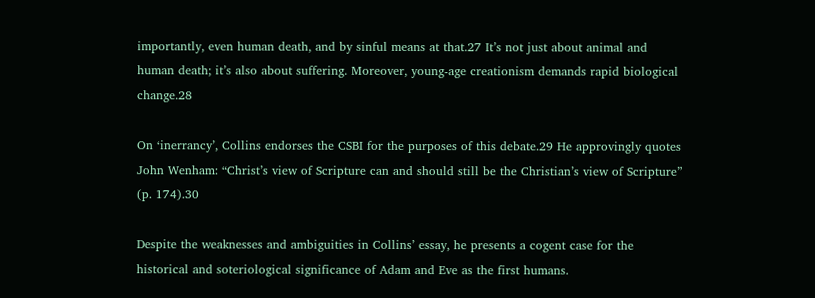importantly, even human death, and by sinful means at that.27 It’s not just about animal and human death; it’s also about suffering. Moreover, young-age creationism demands rapid biological change.28

On ‘inerrancy’, Collins endorses the CSBI for the purposes of this debate.29 He approvingly quotes John Wenham: “Christ’s view of Scripture can and should still be the Christian’s view of Scripture” (p. 174).30

Despite the weaknesses and ambiguities in Collins’ essay, he presents a cogent case for the historical and soteriological significance of Adam and Eve as the first humans.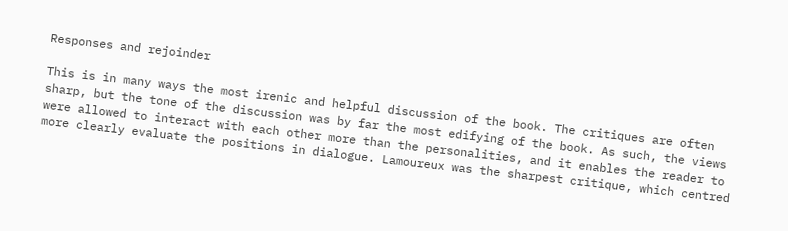Responses and rejoinder

This is in many ways the most irenic and helpful discussion of the book. The critiques are often sharp, but the tone of the discussion was by far the most edifying of the book. As such, the views were allowed to interact with each other more than the personalities, and it enables the reader to more clearly evaluate the positions in dialogue. Lamoureux was the sharpest critique, which centred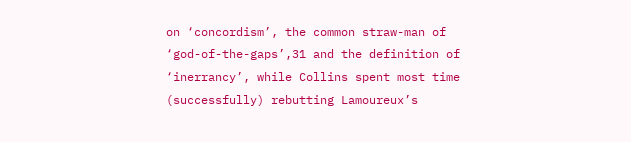on ‘concordism’, the common straw-man of ‘god-of-the-gaps’,31 and the definition of ‘inerrancy’, while Collins spent most time (successfully) rebutting Lamoureux’s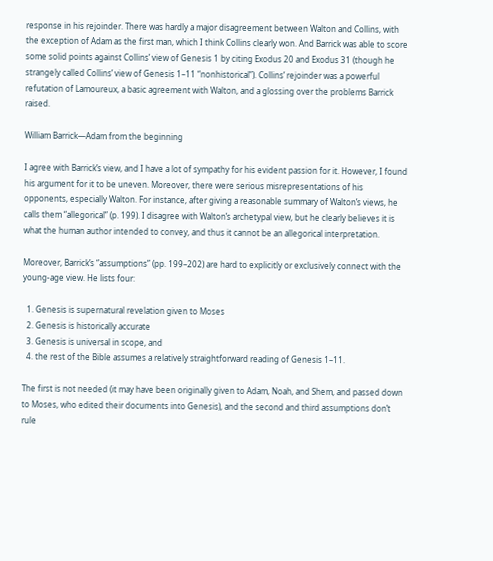response in his rejoinder. There was hardly a major disagreement between Walton and Collins, with the exception of Adam as the first man, which I think Collins clearly won. And Barrick was able to score some solid points against Collins’ view of Genesis 1 by citing Exodus 20 and Exodus 31 (though he strangely called Collins’ view of Genesis 1–11 “nonhistorical”). Collins’ rejoinder was a powerful refutation of Lamoureux, a basic agreement with Walton, and a glossing over the problems Barrick raised.

William Barrick—Adam from the beginning

I agree with Barrick’s view, and I have a lot of sympathy for his evident passion for it. However, I found his argument for it to be uneven. Moreover, there were serious misrepresentations of his opponents, especially Walton. For instance, after giving a reasonable summary of Walton’s views, he calls them “allegorical” (p. 199). I disagree with Walton’s archetypal view, but he clearly believes it is what the human author intended to convey, and thus it cannot be an allegorical interpretation.

Moreover, Barrick’s “assumptions” (pp. 199–202) are hard to explicitly or exclusively connect with the young-age view. He lists four:

  1. Genesis is supernatural revelation given to Moses
  2. Genesis is historically accurate
  3. Genesis is universal in scope, and
  4. the rest of the Bible assumes a relatively straightforward reading of Genesis 1–11.

The first is not needed (it may have been originally given to Adam, Noah, and Shem, and passed down to Moses, who edited their documents into Genesis), and the second and third assumptions don’t rule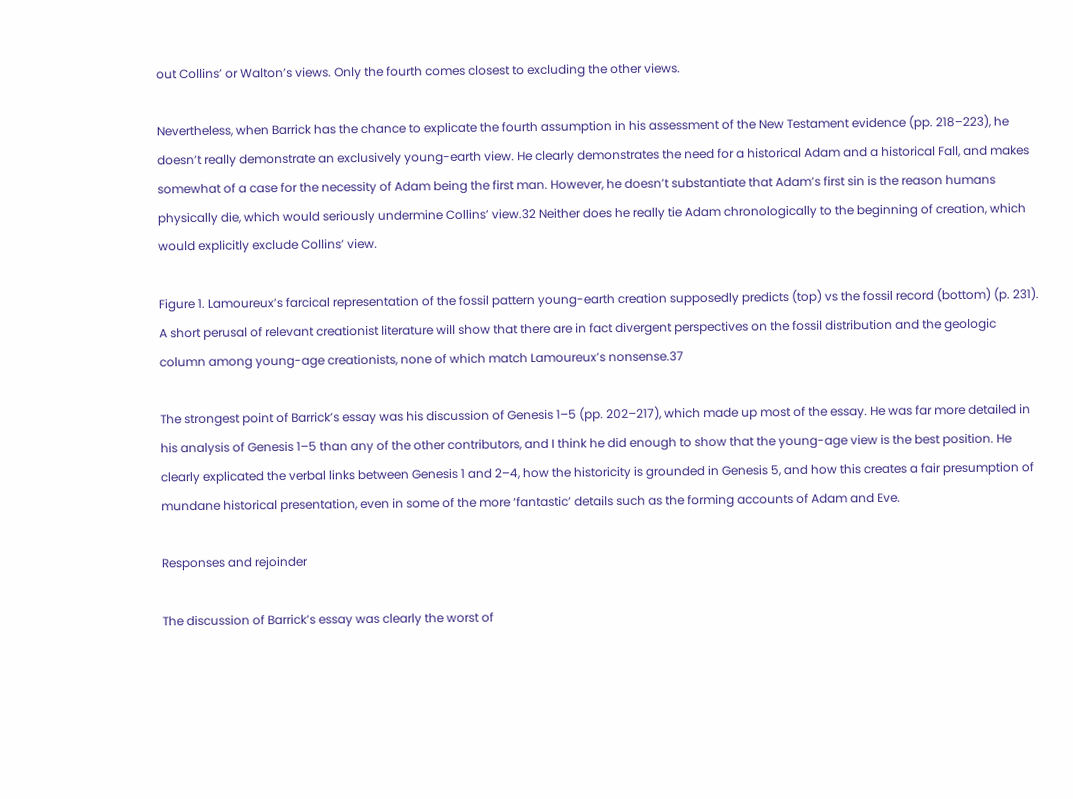out Collins’ or Walton’s views. Only the fourth comes closest to excluding the other views.

Nevertheless, when Barrick has the chance to explicate the fourth assumption in his assessment of the New Testament evidence (pp. 218–223), he doesn’t really demonstrate an exclusively young-earth view. He clearly demonstrates the need for a historical Adam and a historical Fall, and makes somewhat of a case for the necessity of Adam being the first man. However, he doesn’t substantiate that Adam’s first sin is the reason humans physically die, which would seriously undermine Collins’ view.32 Neither does he really tie Adam chronologically to the beginning of creation, which would explicitly exclude Collins’ view.

Figure 1. Lamoureux’s farcical representation of the fossil pattern young-earth creation supposedly predicts (top) vs the fossil record (bottom) (p. 231). A short perusal of relevant creationist literature will show that there are in fact divergent perspectives on the fossil distribution and the geologic column among young-age creationists, none of which match Lamoureux’s nonsense.37

The strongest point of Barrick’s essay was his discussion of Genesis 1–5 (pp. 202–217), which made up most of the essay. He was far more detailed in his analysis of Genesis 1–5 than any of the other contributors, and I think he did enough to show that the young-age view is the best position. He clearly explicated the verbal links between Genesis 1 and 2–4, how the historicity is grounded in Genesis 5, and how this creates a fair presumption of mundane historical presentation, even in some of the more ‘fantastic’ details such as the forming accounts of Adam and Eve.

Responses and rejoinder

The discussion of Barrick’s essay was clearly the worst of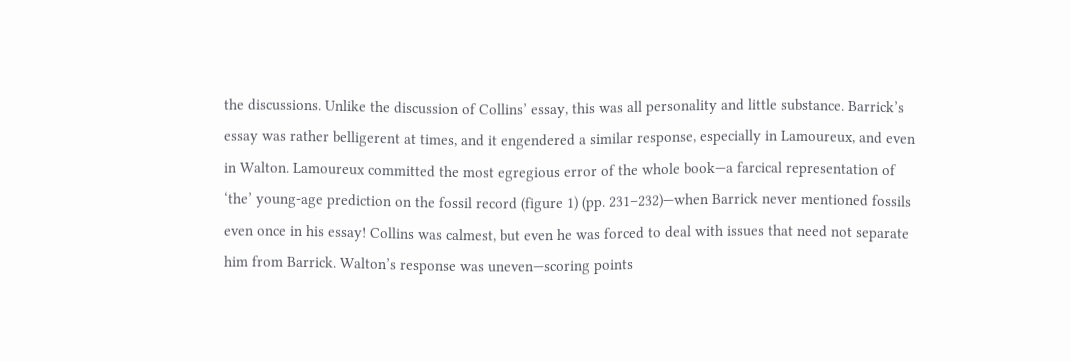the discussions. Unlike the discussion of Collins’ essay, this was all personality and little substance. Barrick’s essay was rather belligerent at times, and it engendered a similar response, especially in Lamoureux, and even in Walton. Lamoureux committed the most egregious error of the whole book—a farcical representation of ‘the’ young-age prediction on the fossil record (figure 1) (pp. 231–232)—when Barrick never mentioned fossils even once in his essay! Collins was calmest, but even he was forced to deal with issues that need not separate him from Barrick. Walton’s response was uneven—scoring points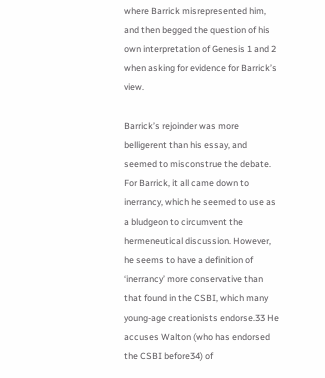where Barrick misrepresented him, and then begged the question of his own interpretation of Genesis 1 and 2 when asking for evidence for Barrick’s view.

Barrick’s rejoinder was more belligerent than his essay, and seemed to misconstrue the debate. For Barrick, it all came down to inerrancy, which he seemed to use as a bludgeon to circumvent the hermeneutical discussion. However, he seems to have a definition of ‘inerrancy’ more conservative than that found in the CSBI, which many young-age creationists endorse.33 He accuses Walton (who has endorsed the CSBI before34) of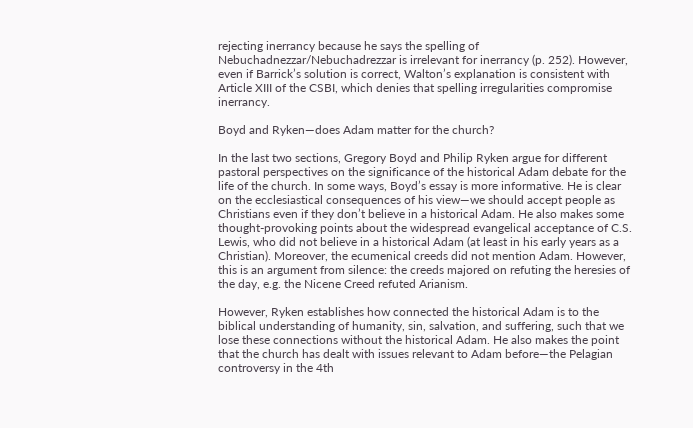rejecting inerrancy because he says the spelling of Nebuchadnezzar/Nebuchadrezzar is irrelevant for inerrancy (p. 252). However, even if Barrick’s solution is correct, Walton’s explanation is consistent with Article XIII of the CSBI, which denies that spelling irregularities compromise inerrancy.

Boyd and Ryken—does Adam matter for the church?

In the last two sections, Gregory Boyd and Philip Ryken argue for different pastoral perspectives on the significance of the historical Adam debate for the life of the church. In some ways, Boyd’s essay is more informative. He is clear on the ecclesiastical consequences of his view—we should accept people as Christians even if they don’t believe in a historical Adam. He also makes some thought-provoking points about the widespread evangelical acceptance of C.S. Lewis, who did not believe in a historical Adam (at least in his early years as a Christian). Moreover, the ecumenical creeds did not mention Adam. However, this is an argument from silence: the creeds majored on refuting the heresies of the day, e.g. the Nicene Creed refuted Arianism.

However, Ryken establishes how connected the historical Adam is to the biblical understanding of humanity, sin, salvation, and suffering, such that we lose these connections without the historical Adam. He also makes the point that the church has dealt with issues relevant to Adam before—the Pelagian controversy in the 4th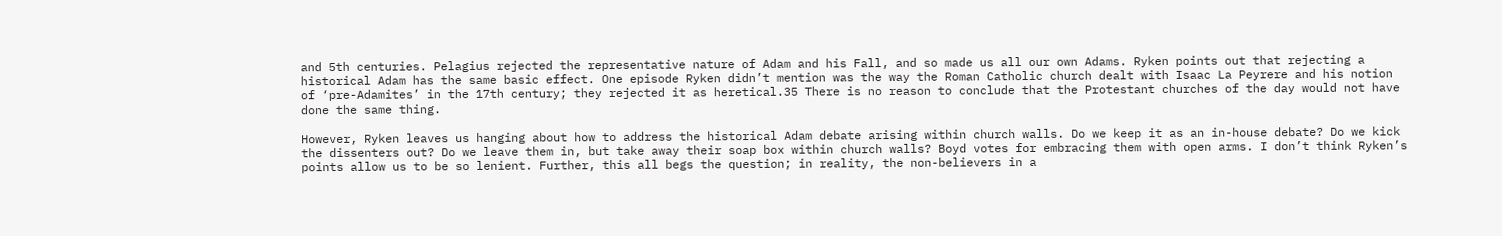and 5th centuries. Pelagius rejected the representative nature of Adam and his Fall, and so made us all our own Adams. Ryken points out that rejecting a historical Adam has the same basic effect. One episode Ryken didn’t mention was the way the Roman Catholic church dealt with Isaac La Peyrere and his notion of ‘pre-Adamites’ in the 17th century; they rejected it as heretical.35 There is no reason to conclude that the Protestant churches of the day would not have done the same thing.

However, Ryken leaves us hanging about how to address the historical Adam debate arising within church walls. Do we keep it as an in-house debate? Do we kick the dissenters out? Do we leave them in, but take away their soap box within church walls? Boyd votes for embracing them with open arms. I don’t think Ryken’s points allow us to be so lenient. Further, this all begs the question; in reality, the non-believers in a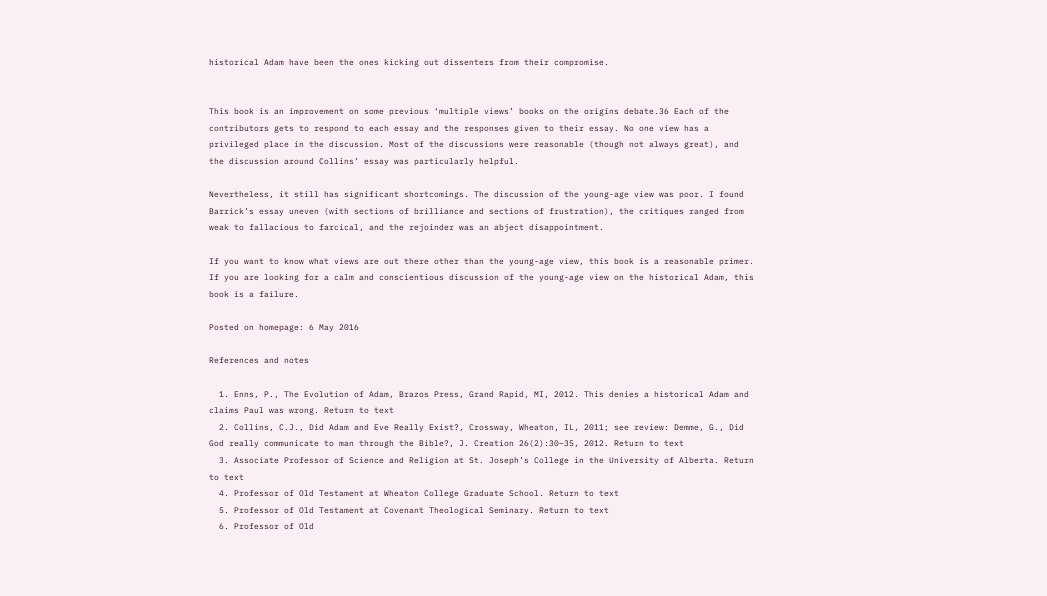historical Adam have been the ones kicking out dissenters from their compromise.


This book is an improvement on some previous ‘multiple views’ books on the origins debate.36 Each of the contributors gets to respond to each essay and the responses given to their essay. No one view has a privileged place in the discussion. Most of the discussions were reasonable (though not always great), and the discussion around Collins’ essay was particularly helpful.

Nevertheless, it still has significant shortcomings. The discussion of the young-age view was poor. I found Barrick’s essay uneven (with sections of brilliance and sections of frustration), the critiques ranged from weak to fallacious to farcical, and the rejoinder was an abject disappointment.

If you want to know what views are out there other than the young-age view, this book is a reasonable primer. If you are looking for a calm and conscientious discussion of the young-age view on the historical Adam, this book is a failure.

Posted on homepage: 6 May 2016

References and notes

  1. Enns, P., The Evolution of Adam, Brazos Press, Grand Rapid, MI, 2012. This denies a historical Adam and claims Paul was wrong. Return to text
  2. Collins, C.J., Did Adam and Eve Really Exist?, Crossway, Wheaton, IL, 2011; see review: Demme, G., Did God really communicate to man through the Bible?, J. Creation 26(2):30–35, 2012. Return to text
  3. Associate Professor of Science and Religion at St. Joseph’s College in the University of Alberta. Return to text
  4. Professor of Old Testament at Wheaton College Graduate School. Return to text
  5. Professor of Old Testament at Covenant Theological Seminary. Return to text
  6. Professor of Old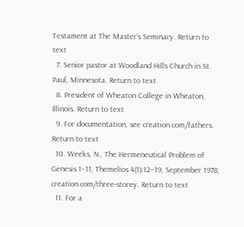Testament at The Master’s Seminary. Return to text
  7. Senior pastor at Woodland Hills Church in St. Paul, Minnesota. Return to text
  8. President of Wheaton College in Wheaton, Illinois. Return to text
  9. For documentation, see creation.com/fathers. Return to text
  10. Weeks, N., The Hermeneutical Problem of Genesis 1–11, Themelios 4(1):12–19, September 1978; creation.com/three-storey. Return to text
  11. For a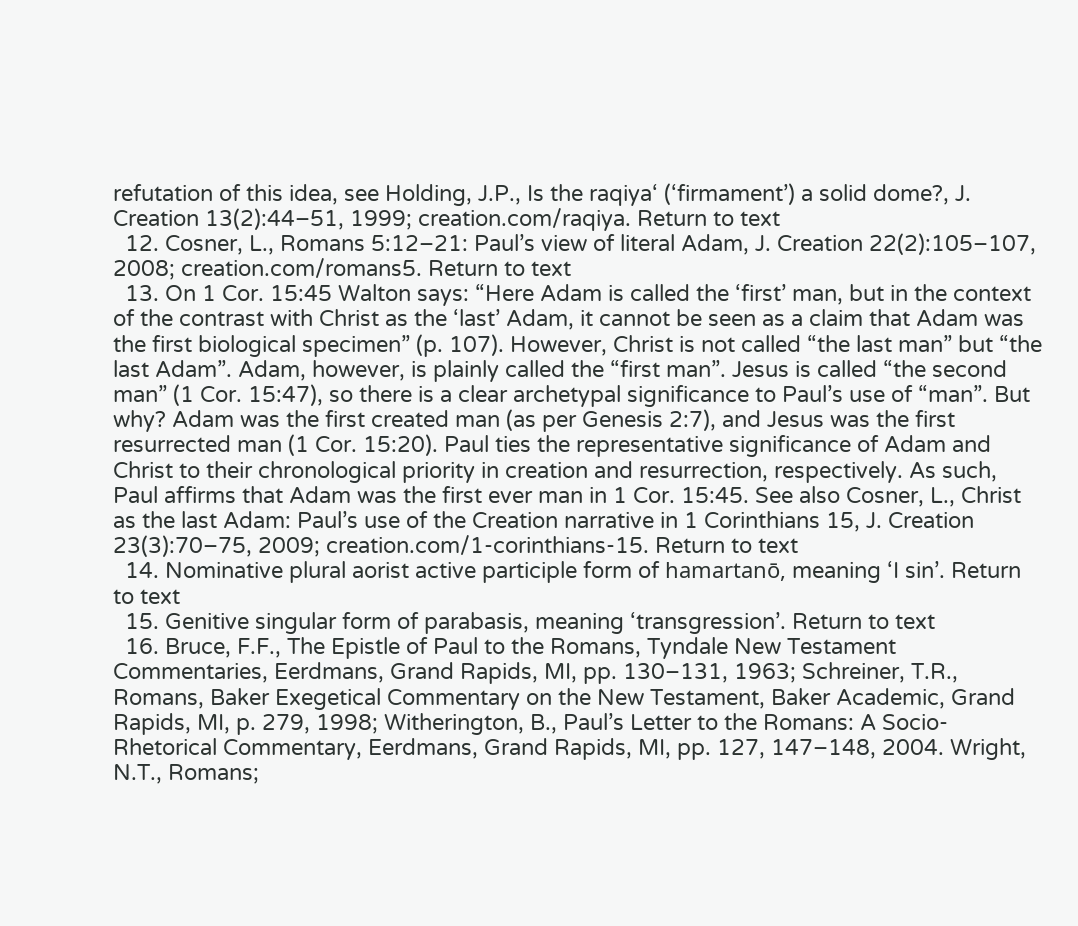refutation of this idea, see Holding, J.P., Is the raqiya‘ (‘firmament’) a solid dome?, J. Creation 13(2):44–51, 1999; creation.com/raqiya. Return to text
  12. Cosner, L., Romans 5:12–21: Paul’s view of literal Adam, J. Creation 22(2):105–107, 2008; creation.com/romans5. Return to text
  13. On 1 Cor. 15:45 Walton says: “Here Adam is called the ‘first’ man, but in the context of the contrast with Christ as the ‘last’ Adam, it cannot be seen as a claim that Adam was the first biological specimen” (p. 107). However, Christ is not called “the last man” but “the last Adam”. Adam, however, is plainly called the “first man”. Jesus is called “the second man” (1 Cor. 15:47), so there is a clear archetypal significance to Paul’s use of “man”. But why? Adam was the first created man (as per Genesis 2:7), and Jesus was the first resurrected man (1 Cor. 15:20). Paul ties the representative significance of Adam and Christ to their chronological priority in creation and resurrection, respectively. As such, Paul affirms that Adam was the first ever man in 1 Cor. 15:45. See also Cosner, L., Christ as the last Adam: Paul’s use of the Creation narrative in 1 Corinthians 15, J. Creation 23(3):70–75, 2009; creation.com/1-corinthians-15. Return to text
  14. Nominative plural aorist active participle form of hamartanō, meaning ‘I sin’. Return to text
  15. Genitive singular form of parabasis, meaning ‘transgression’. Return to text
  16. Bruce, F.F., The Epistle of Paul to the Romans, Tyndale New Testament Commentaries, Eerdmans, Grand Rapids, MI, pp. 130–131, 1963; Schreiner, T.R., Romans, Baker Exegetical Commentary on the New Testament, Baker Academic, Grand Rapids, MI, p. 279, 1998; Witherington, B., Paul’s Letter to the Romans: A Socio-Rhetorical Commentary, Eerdmans, Grand Rapids, MI, pp. 127, 147–148, 2004. Wright, N.T., Romans;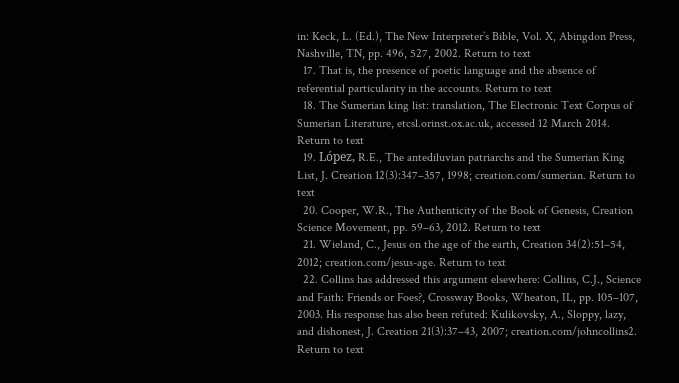in: Keck, L. (Ed.), The New Interpreter’s Bible, Vol. X, Abingdon Press, Nashville, TN, pp. 496, 527, 2002. Return to text
  17. That is, the presence of poetic language and the absence of referential particularity in the accounts. Return to text
  18. The Sumerian king list: translation, The Electronic Text Corpus of Sumerian Literature, etcsl.orinst.ox.ac.uk, accessed 12 March 2014. Return to text
  19. López, R.E., The antediluvian patriarchs and the Sumerian King List, J. Creation 12(3):347–357, 1998; creation.com/sumerian. Return to text
  20. Cooper, W.R., The Authenticity of the Book of Genesis, Creation Science Movement, pp. 59–63, 2012. Return to text
  21. Wieland, C., Jesus on the age of the earth, Creation 34(2):51–54, 2012; creation.com/jesus-age. Return to text
  22. Collins has addressed this argument elsewhere: Collins, C.J., Science and Faith: Friends or Foes?, Crossway Books, Wheaton, IL, pp. 105–107, 2003. His response has also been refuted: Kulikovsky, A., Sloppy, lazy, and dishonest, J. Creation 21(3):37–43, 2007; creation.com/johncollins2. Return to text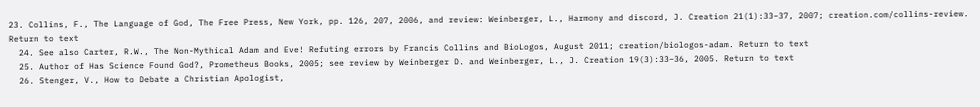23. Collins, F., The Language of God, The Free Press, New York, pp. 126, 207, 2006, and review: Weinberger, L., Harmony and discord, J. Creation 21(1):33–37, 2007; creation.com/collins-review. Return to text
  24. See also Carter, R.W., The Non-Mythical Adam and Eve! Refuting errors by Francis Collins and BioLogos, August 2011; creation/biologos-adam. Return to text
  25. Author of Has Science Found God?, Prometheus Books, 2005; see review by Weinberger D. and Weinberger, L., J. Creation 19(3):33–36, 2005. Return to text
  26. Stenger, V., How to Debate a Christian Apologist,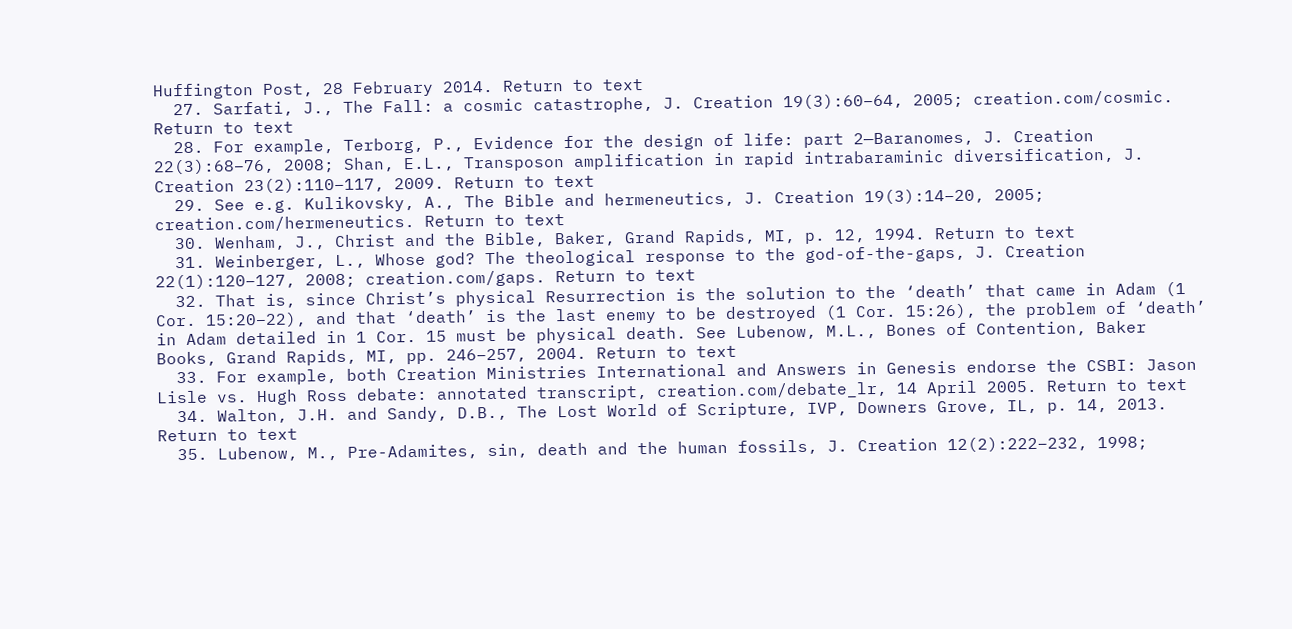Huffington Post, 28 February 2014. Return to text
  27. Sarfati, J., The Fall: a cosmic catastrophe, J. Creation 19(3):60–64, 2005; creation.com/cosmic. Return to text
  28. For example, Terborg, P., Evidence for the design of life: part 2—Baranomes, J. Creation 22(3):68–76, 2008; Shan, E.L., Transposon amplification in rapid intrabaraminic diversification, J. Creation 23(2):110–117, 2009. Return to text
  29. See e.g. Kulikovsky, A., The Bible and hermeneutics, J. Creation 19(3):14–20, 2005; creation.com/hermeneutics. Return to text
  30. Wenham, J., Christ and the Bible, Baker, Grand Rapids, MI, p. 12, 1994. Return to text
  31. Weinberger, L., Whose god? The theological response to the god-of-the-gaps, J. Creation 22(1):120–127, 2008; creation.com/gaps. Return to text
  32. That is, since Christ’s physical Resurrection is the solution to the ‘death’ that came in Adam (1 Cor. 15:20–22), and that ‘death’ is the last enemy to be destroyed (1 Cor. 15:26), the problem of ‘death’ in Adam detailed in 1 Cor. 15 must be physical death. See Lubenow, M.L., Bones of Contention, Baker Books, Grand Rapids, MI, pp. 246–257, 2004. Return to text
  33. For example, both Creation Ministries International and Answers in Genesis endorse the CSBI: Jason Lisle vs. Hugh Ross debate: annotated transcript, creation.com/debate_lr, 14 April 2005. Return to text
  34. Walton, J.H. and Sandy, D.B., The Lost World of Scripture, IVP, Downers Grove, IL, p. 14, 2013. Return to text
  35. Lubenow, M., Pre-Adamites, sin, death and the human fossils, J. Creation 12(2):222–232, 1998;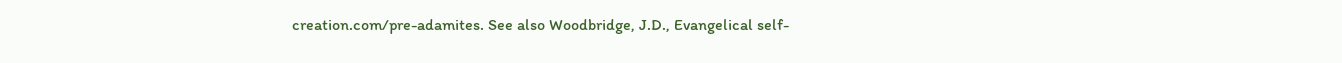creation.com/pre-adamites. See also Woodbridge, J.D., Evangelical self-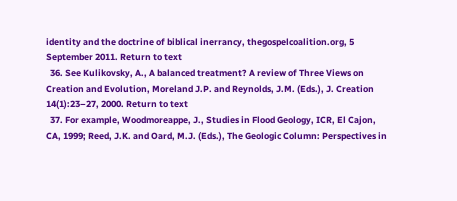identity and the doctrine of biblical inerrancy, thegospelcoalition.org, 5 September 2011. Return to text
  36. See Kulikovsky, A., A balanced treatment? A review of Three Views on Creation and Evolution, Moreland J.P. and Reynolds, J.M. (Eds.), J. Creation 14(1):23–27, 2000. Return to text
  37. For example, Woodmoreappe, J., Studies in Flood Geology, ICR, El Cajon, CA, 1999; Reed, J.K. and Oard, M.J. (Eds.), The Geologic Column: Perspectives in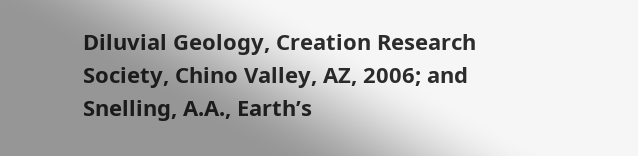Diluvial Geology, Creation Research Society, Chino Valley, AZ, 2006; and Snelling, A.A., Earth’s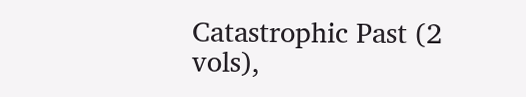Catastrophic Past (2 vols),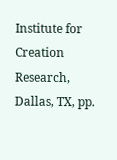Institute for Creation Research, Dallas, TX, pp.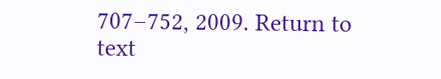707–752, 2009. Return to text